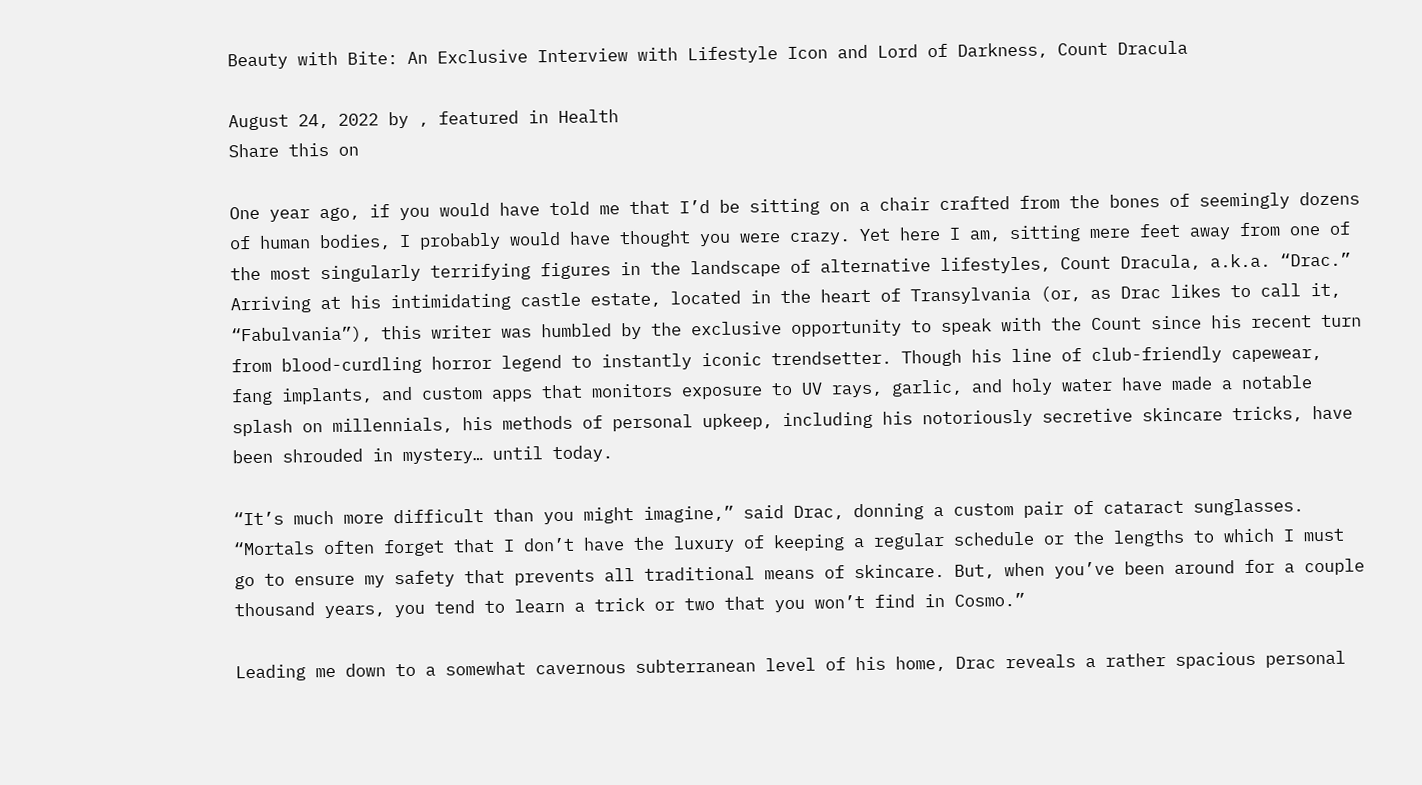Beauty with Bite: An Exclusive Interview with Lifestyle Icon and Lord of Darkness, Count Dracula

August 24, 2022 by , featured in Health
Share this on

One year ago, if you would have told me that I’d be sitting on a chair crafted from the bones of seemingly dozens of human bodies, I probably would have thought you were crazy. Yet here I am, sitting mere feet away from one of the most singularly terrifying figures in the landscape of alternative lifestyles, Count Dracula, a.k.a. “Drac.” Arriving at his intimidating castle estate, located in the heart of Transylvania (or, as Drac likes to call it, “Fabulvania”), this writer was humbled by the exclusive opportunity to speak with the Count since his recent turn from blood-curdling horror legend to instantly iconic trendsetter. Though his line of club-friendly capewear, fang implants, and custom apps that monitors exposure to UV rays, garlic, and holy water have made a notable splash on millennials, his methods of personal upkeep, including his notoriously secretive skincare tricks, have been shrouded in mystery… until today.

“It’s much more difficult than you might imagine,” said Drac, donning a custom pair of cataract sunglasses. “Mortals often forget that I don’t have the luxury of keeping a regular schedule or the lengths to which I must go to ensure my safety that prevents all traditional means of skincare. But, when you’ve been around for a couple thousand years, you tend to learn a trick or two that you won’t find in Cosmo.”

Leading me down to a somewhat cavernous subterranean level of his home, Drac reveals a rather spacious personal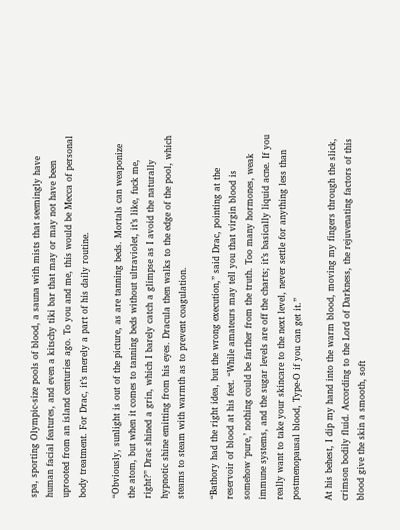spa, sporting Olympic-size pools of blood, a sauna with mists that seemingly have human facial features, and even a kitschy tiki bar that may or may not have been uprooted from an island centuries ago. To you and me, this would be Mecca of personal body treatment. For Drac, it’s merely a part of his daily routine.

“Obviously, sunlight is out of the picture, as are tanning beds. Mortals can weaponize the atom, but when it comes to tanning beds without ultraviolet, it’s like, fuck me, right?” Drac shined a grin, which I barely catch a glimpse as I avoid the naturally hypnotic shine emitting from his eyes. Dracula then walks to the edge of the pool, which steams to steam with warmth as to prevent coagulation.

“Bathory had the right idea, but the wrong execution,” said Drac, pointing at the reservoir of blood at his feet. “While amateurs may tell you that virgin blood is somehow ‘pure,’ nothing could be farther from the truth. Too many hormones, weak immune systems, and the sugar levels are off the charts; it’s basically liquid acne. If you really want to take your skincare to the next level, never settle for anything less than postmenopausal blood, Type-O if you can get it.”

At his behest, I dip my hand into the warm blood, moving my fingers through the slick, crimson bodily fluid. According to the Lord of Darkness, the rejuvenating factors of this blood give the skin a smooth, soft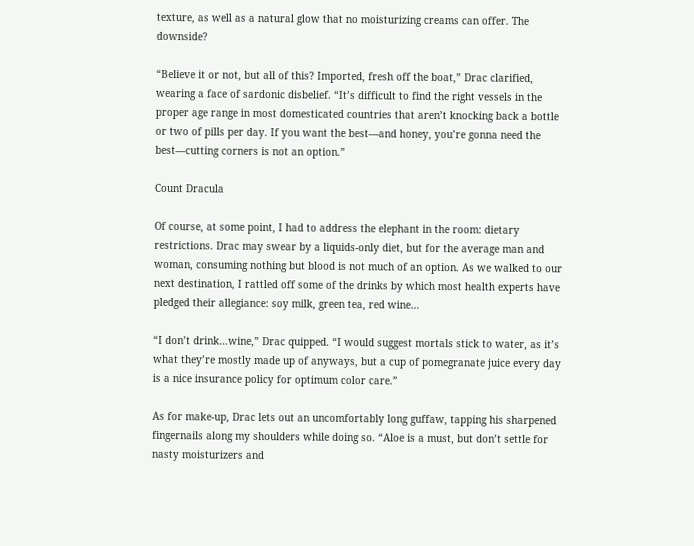texture, as well as a natural glow that no moisturizing creams can offer. The downside?

“Believe it or not, but all of this? Imported, fresh off the boat,” Drac clarified, wearing a face of sardonic disbelief. “It’s difficult to find the right vessels in the proper age range in most domesticated countries that aren’t knocking back a bottle or two of pills per day. If you want the best—and honey, you’re gonna need the best—cutting corners is not an option.”

Count Dracula

Of course, at some point, I had to address the elephant in the room: dietary restrictions. Drac may swear by a liquids-only diet, but for the average man and woman, consuming nothing but blood is not much of an option. As we walked to our next destination, I rattled off some of the drinks by which most health experts have pledged their allegiance: soy milk, green tea, red wine…

“I don’t drink…wine,” Drac quipped. “I would suggest mortals stick to water, as it’s what they’re mostly made up of anyways, but a cup of pomegranate juice every day is a nice insurance policy for optimum color care.”

As for make-up, Drac lets out an uncomfortably long guffaw, tapping his sharpened fingernails along my shoulders while doing so. “Aloe is a must, but don’t settle for nasty moisturizers and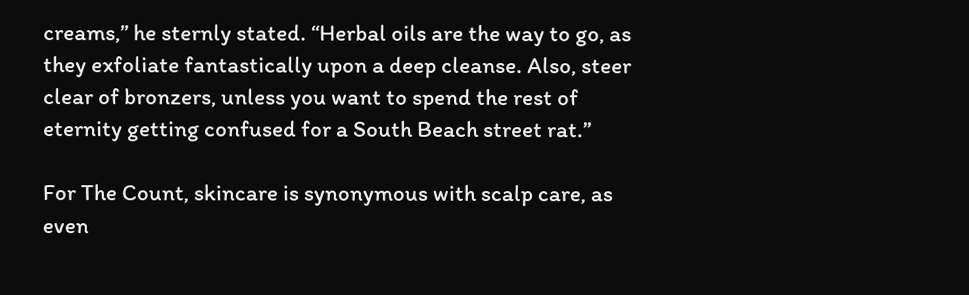creams,” he sternly stated. “Herbal oils are the way to go, as they exfoliate fantastically upon a deep cleanse. Also, steer clear of bronzers, unless you want to spend the rest of eternity getting confused for a South Beach street rat.”

For The Count, skincare is synonymous with scalp care, as even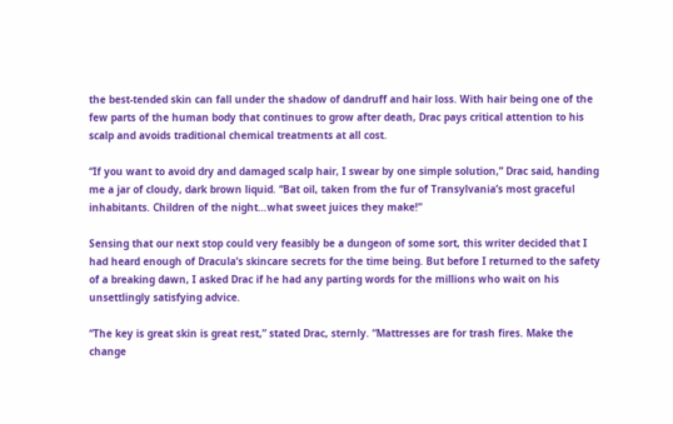the best-tended skin can fall under the shadow of dandruff and hair loss. With hair being one of the few parts of the human body that continues to grow after death, Drac pays critical attention to his scalp and avoids traditional chemical treatments at all cost.

“If you want to avoid dry and damaged scalp hair, I swear by one simple solution,” Drac said, handing me a jar of cloudy, dark brown liquid. “Bat oil, taken from the fur of Transylvania’s most graceful inhabitants. Children of the night…what sweet juices they make!”

Sensing that our next stop could very feasibly be a dungeon of some sort, this writer decided that I had heard enough of Dracula’s skincare secrets for the time being. But before I returned to the safety of a breaking dawn, I asked Drac if he had any parting words for the millions who wait on his unsettlingly satisfying advice.

“The key is great skin is great rest,” stated Drac, sternly. “Mattresses are for trash fires. Make the change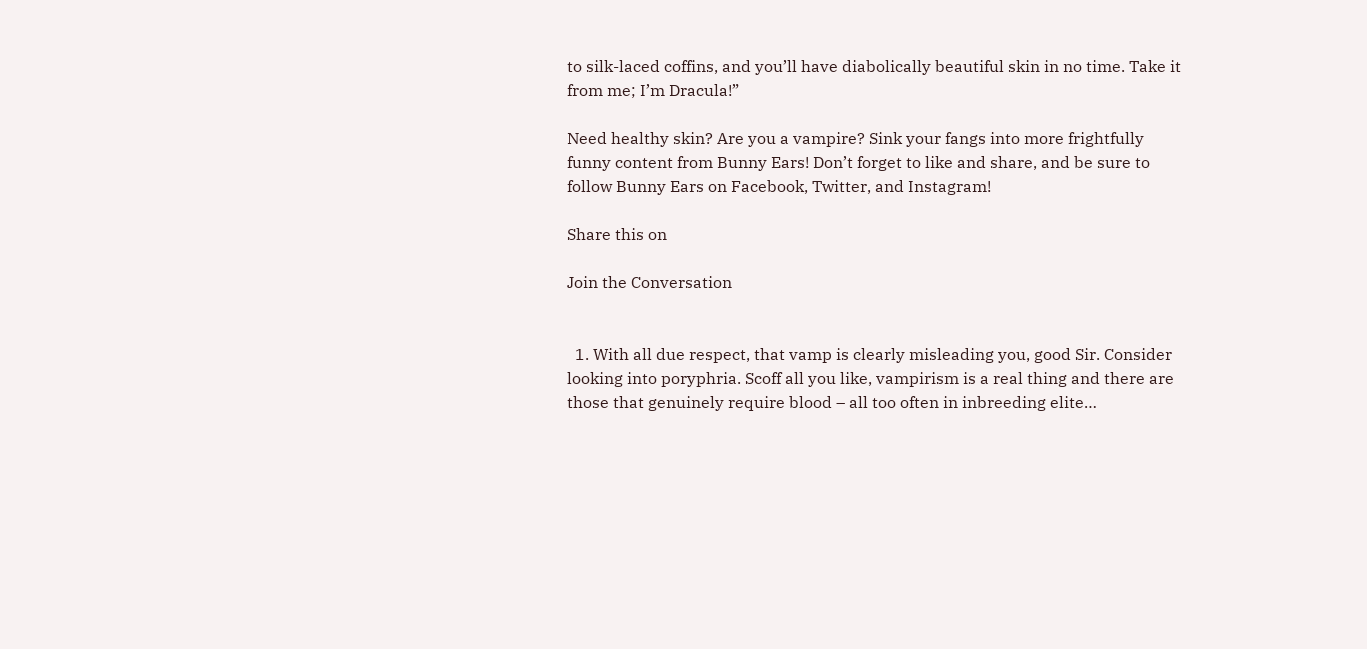to silk-laced coffins, and you’ll have diabolically beautiful skin in no time. Take it from me; I’m Dracula!”

Need healthy skin? Are you a vampire? Sink your fangs into more frightfully funny content from Bunny Ears! Don’t forget to like and share, and be sure to follow Bunny Ears on Facebook, Twitter, and Instagram!

Share this on

Join the Conversation


  1. With all due respect, that vamp is clearly misleading you, good Sir. Consider looking into poryphria. Scoff all you like, vampirism is a real thing and there are those that genuinely require blood – all too often in inbreeding elite…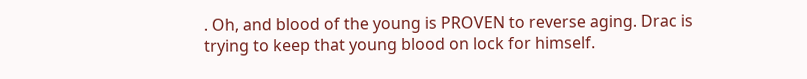. Oh, and blood of the young is PROVEN to reverse aging. Drac is trying to keep that young blood on lock for himself.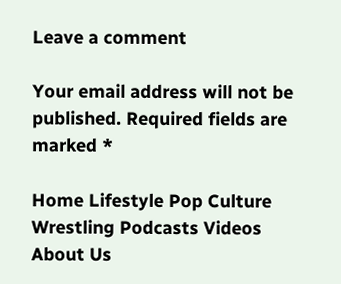Leave a comment

Your email address will not be published. Required fields are marked *

Home Lifestyle Pop Culture Wrestling Podcasts Videos About Us